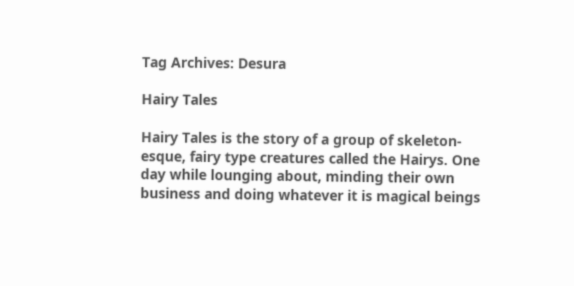Tag Archives: Desura

Hairy Tales

Hairy Tales is the story of a group of skeleton-esque, fairy type creatures called the Hairys. One day while lounging about, minding their own business and doing whatever it is magical beings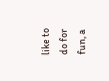like to do for fun, a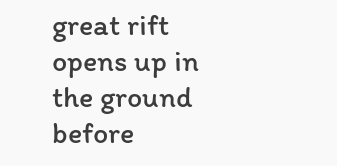great rift opens up in the ground before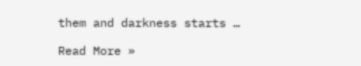them and darkness starts …

Read More »